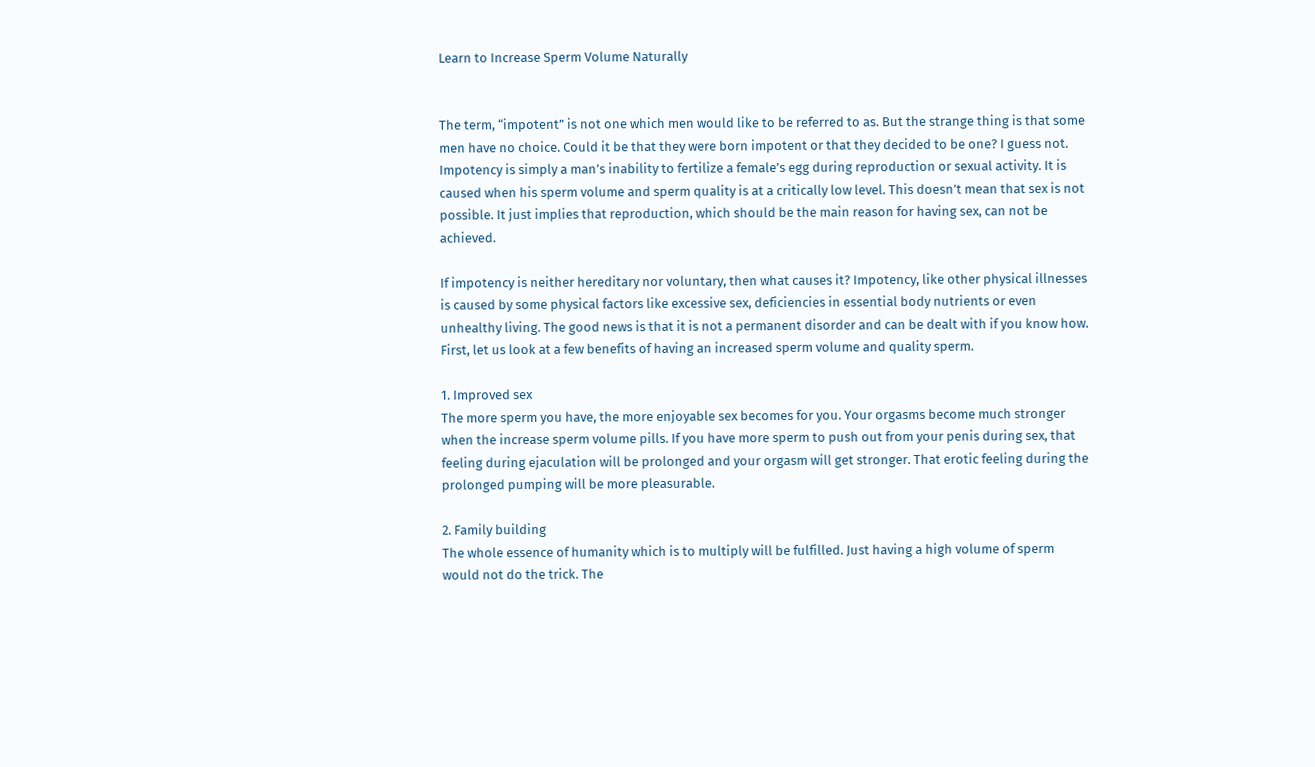Learn to Increase Sperm Volume Naturally


The term, “impotent” is not one which men would like to be referred to as. But the strange thing is that some men have no choice. Could it be that they were born impotent or that they decided to be one? I guess not. Impotency is simply a man’s inability to fertilize a female’s egg during reproduction or sexual activity. It is caused when his sperm volume and sperm quality is at a critically low level. This doesn’t mean that sex is not possible. It just implies that reproduction, which should be the main reason for having sex, can not be achieved.

If impotency is neither hereditary nor voluntary, then what causes it? Impotency, like other physical illnesses is caused by some physical factors like excessive sex, deficiencies in essential body nutrients or even unhealthy living. The good news is that it is not a permanent disorder and can be dealt with if you know how. First, let us look at a few benefits of having an increased sperm volume and quality sperm.

1. Improved sex
The more sperm you have, the more enjoyable sex becomes for you. Your orgasms become much stronger when the increase sperm volume pills. If you have more sperm to push out from your penis during sex, that feeling during ejaculation will be prolonged and your orgasm will get stronger. That erotic feeling during the prolonged pumping will be more pleasurable.

2. Family building
The whole essence of humanity which is to multiply will be fulfilled. Just having a high volume of sperm would not do the trick. The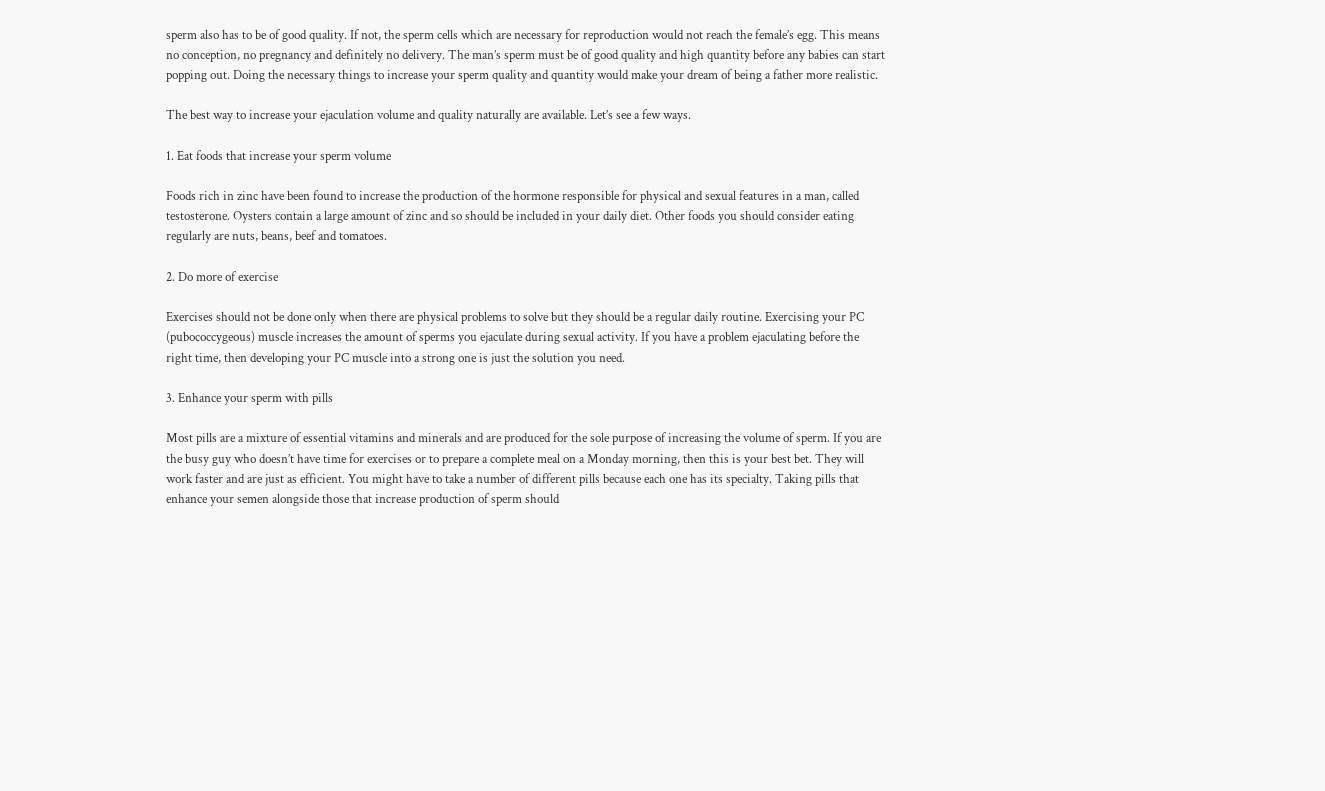sperm also has to be of good quality. If not, the sperm cells which are necessary for reproduction would not reach the female’s egg. This means no conception, no pregnancy and definitely no delivery. The man’s sperm must be of good quality and high quantity before any babies can start popping out. Doing the necessary things to increase your sperm quality and quantity would make your dream of being a father more realistic.

The best way to increase your ejaculation volume and quality naturally are available. Let’s see a few ways.

1. Eat foods that increase your sperm volume

Foods rich in zinc have been found to increase the production of the hormone responsible for physical and sexual features in a man, called testosterone. Oysters contain a large amount of zinc and so should be included in your daily diet. Other foods you should consider eating regularly are nuts, beans, beef and tomatoes.

2. Do more of exercise

Exercises should not be done only when there are physical problems to solve but they should be a regular daily routine. Exercising your PC (pubococcygeous) muscle increases the amount of sperms you ejaculate during sexual activity. If you have a problem ejaculating before the right time, then developing your PC muscle into a strong one is just the solution you need.

3. Enhance your sperm with pills

Most pills are a mixture of essential vitamins and minerals and are produced for the sole purpose of increasing the volume of sperm. If you are the busy guy who doesn’t have time for exercises or to prepare a complete meal on a Monday morning, then this is your best bet. They will work faster and are just as efficient. You might have to take a number of different pills because each one has its specialty. Taking pills that enhance your semen alongside those that increase production of sperm should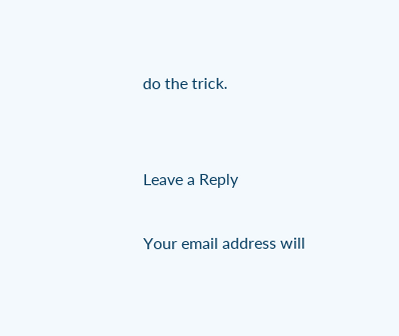do the trick.


Leave a Reply

Your email address will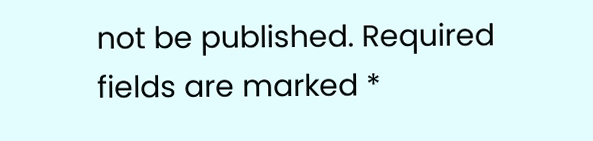not be published. Required fields are marked *